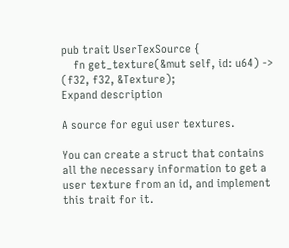pub trait UserTexSource {
    fn get_texture(&mut self, id: u64) -> (f32, f32, &Texture);
Expand description

A source for egui user textures.

You can create a struct that contains all the necessary information to get a user texture from an id, and implement this trait for it.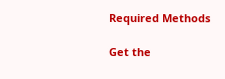Required Methods

Get the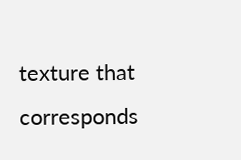texture that corresponds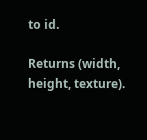to id.

Returns (width, height, texture).